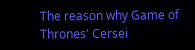The reason why Game of Thrones' Cersei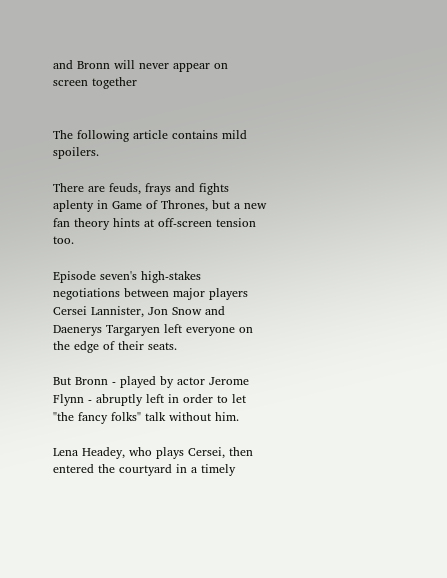and Bronn will never appear on screen together


The following article contains mild spoilers.

There are feuds, frays and fights aplenty in Game of Thrones, but a new fan theory hints at off-screen tension too.

Episode seven's high-stakes negotiations between major players Cersei Lannister, Jon Snow and Daenerys Targaryen left everyone on the edge of their seats.

But Bronn - played by actor Jerome Flynn - abruptly left in order to let "the fancy folks" talk without him.

Lena Headey, who plays Cersei, then entered the courtyard in a timely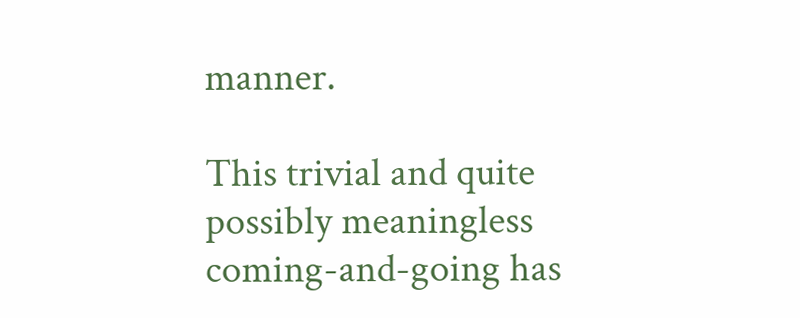manner.

This trivial and quite possibly meaningless coming-and-going has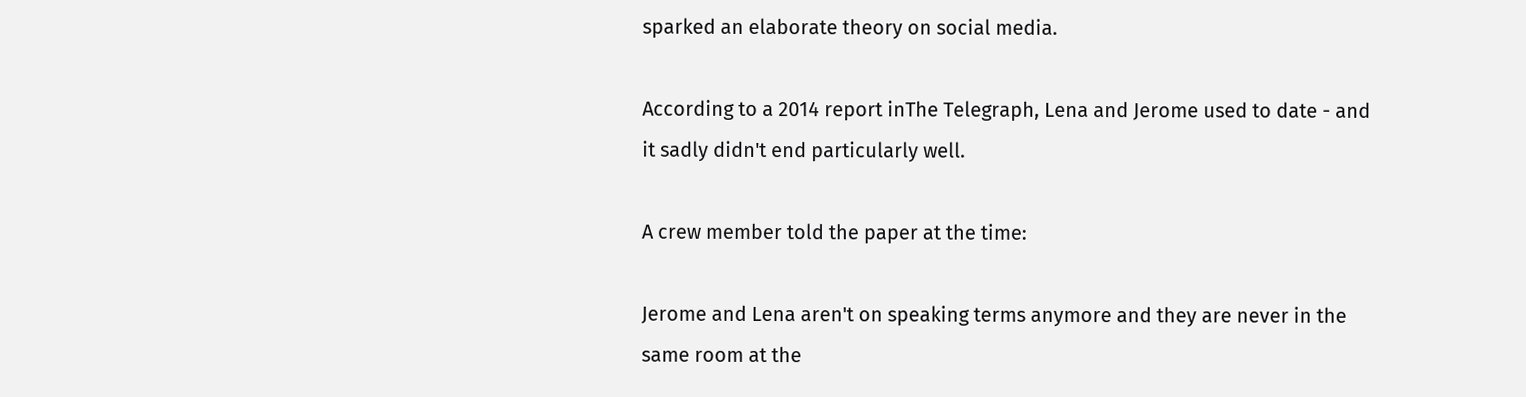sparked an elaborate theory on social media.

According to a 2014 report inThe Telegraph, Lena and Jerome used to date - and it sadly didn't end particularly well.

A crew member told the paper at the time:

Jerome and Lena aren't on speaking terms anymore and they are never in the same room at the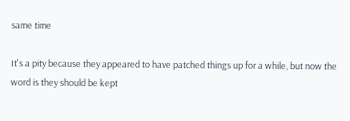same time

It's a pity because they appeared to have patched things up for a while, but now the word is they should be kept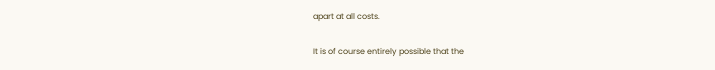apart at all costs.

It is of course entirely possible that the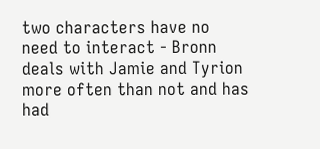two characters have no need to interact - Bronn deals with Jamie and Tyrion more often than not and has had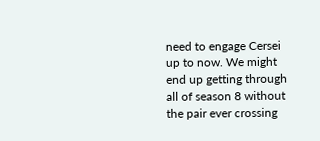need to engage Cersei up to now. We might end up getting through all of season 8 without the pair ever crossing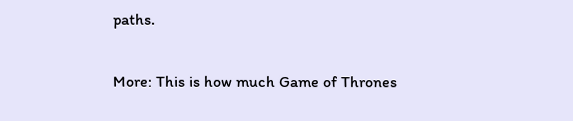paths.


More: This is how much Game of Thrones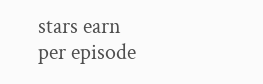stars earn per episode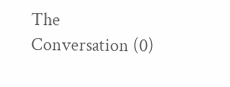The Conversation (0)